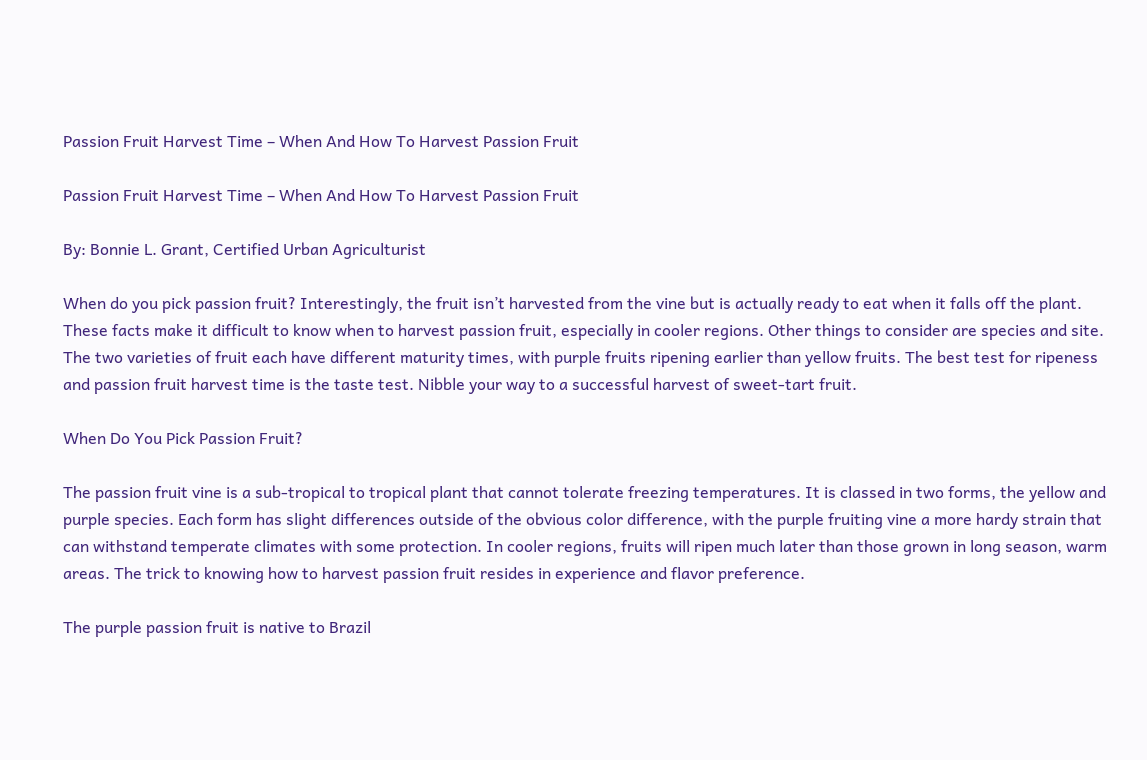Passion Fruit Harvest Time – When And How To Harvest Passion Fruit

Passion Fruit Harvest Time – When And How To Harvest Passion Fruit

By: Bonnie L. Grant, Certified Urban Agriculturist

When do you pick passion fruit? Interestingly, the fruit isn’t harvested from the vine but is actually ready to eat when it falls off the plant. These facts make it difficult to know when to harvest passion fruit, especially in cooler regions. Other things to consider are species and site. The two varieties of fruit each have different maturity times, with purple fruits ripening earlier than yellow fruits. The best test for ripeness and passion fruit harvest time is the taste test. Nibble your way to a successful harvest of sweet-tart fruit.

When Do You Pick Passion Fruit?

The passion fruit vine is a sub-tropical to tropical plant that cannot tolerate freezing temperatures. It is classed in two forms, the yellow and purple species. Each form has slight differences outside of the obvious color difference, with the purple fruiting vine a more hardy strain that can withstand temperate climates with some protection. In cooler regions, fruits will ripen much later than those grown in long season, warm areas. The trick to knowing how to harvest passion fruit resides in experience and flavor preference.

The purple passion fruit is native to Brazil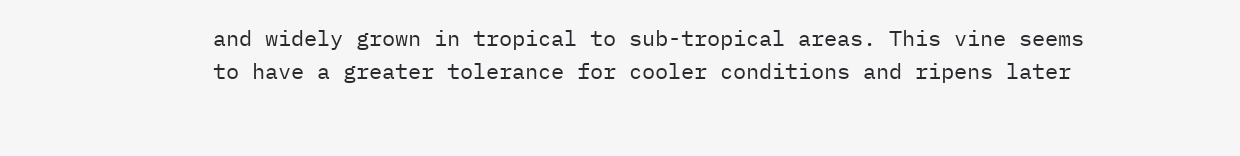and widely grown in tropical to sub-tropical areas. This vine seems to have a greater tolerance for cooler conditions and ripens later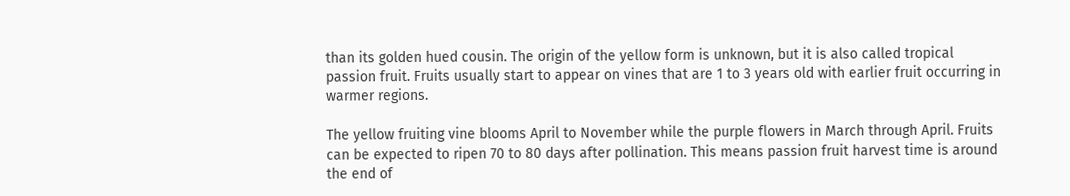than its golden hued cousin. The origin of the yellow form is unknown, but it is also called tropical passion fruit. Fruits usually start to appear on vines that are 1 to 3 years old with earlier fruit occurring in warmer regions.

The yellow fruiting vine blooms April to November while the purple flowers in March through April. Fruits can be expected to ripen 70 to 80 days after pollination. This means passion fruit harvest time is around the end of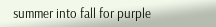summer into fall for purple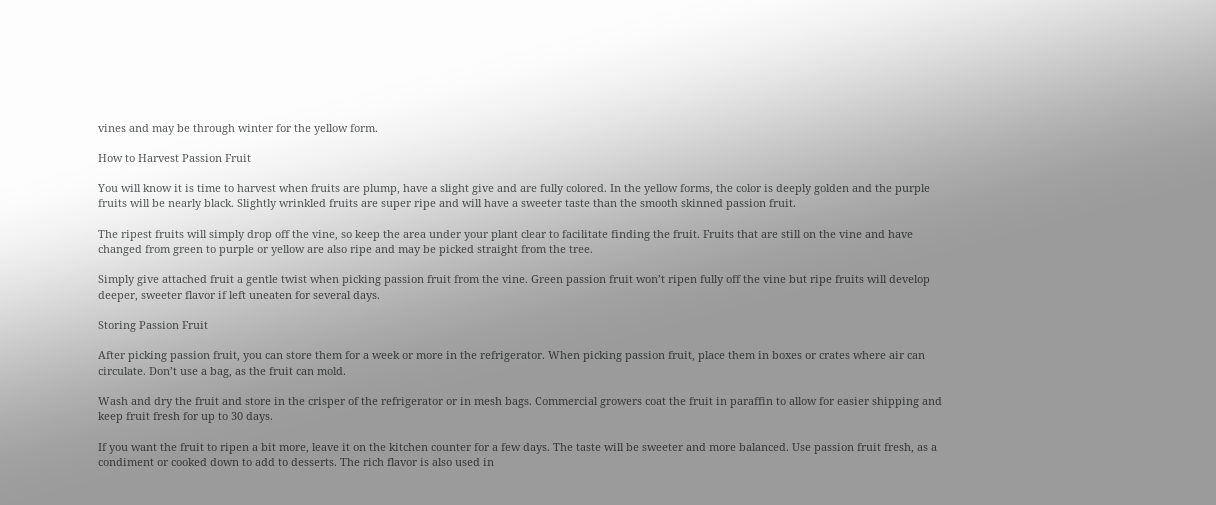vines and may be through winter for the yellow form.

How to Harvest Passion Fruit

You will know it is time to harvest when fruits are plump, have a slight give and are fully colored. In the yellow forms, the color is deeply golden and the purple fruits will be nearly black. Slightly wrinkled fruits are super ripe and will have a sweeter taste than the smooth skinned passion fruit.

The ripest fruits will simply drop off the vine, so keep the area under your plant clear to facilitate finding the fruit. Fruits that are still on the vine and have changed from green to purple or yellow are also ripe and may be picked straight from the tree.

Simply give attached fruit a gentle twist when picking passion fruit from the vine. Green passion fruit won’t ripen fully off the vine but ripe fruits will develop deeper, sweeter flavor if left uneaten for several days.

Storing Passion Fruit

After picking passion fruit, you can store them for a week or more in the refrigerator. When picking passion fruit, place them in boxes or crates where air can circulate. Don’t use a bag, as the fruit can mold.

Wash and dry the fruit and store in the crisper of the refrigerator or in mesh bags. Commercial growers coat the fruit in paraffin to allow for easier shipping and keep fruit fresh for up to 30 days.

If you want the fruit to ripen a bit more, leave it on the kitchen counter for a few days. The taste will be sweeter and more balanced. Use passion fruit fresh, as a condiment or cooked down to add to desserts. The rich flavor is also used in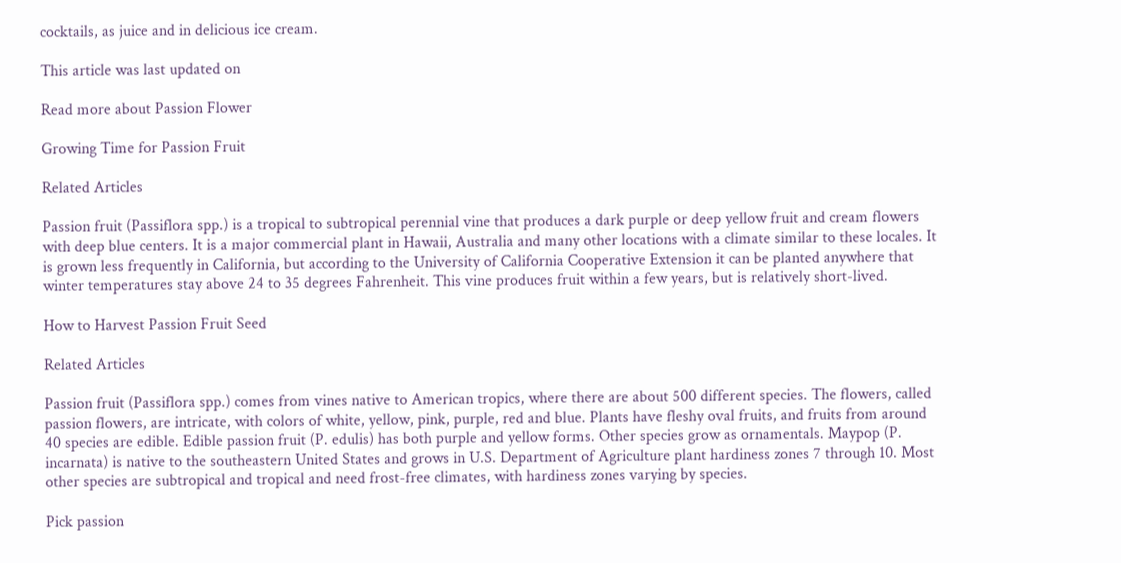cocktails, as juice and in delicious ice cream.

This article was last updated on

Read more about Passion Flower

Growing Time for Passion Fruit

Related Articles

Passion fruit (Passiflora spp.) is a tropical to subtropical perennial vine that produces a dark purple or deep yellow fruit and cream flowers with deep blue centers. It is a major commercial plant in Hawaii, Australia and many other locations with a climate similar to these locales. It is grown less frequently in California, but according to the University of California Cooperative Extension it can be planted anywhere that winter temperatures stay above 24 to 35 degrees Fahrenheit. This vine produces fruit within a few years, but is relatively short-lived.

How to Harvest Passion Fruit Seed

Related Articles

Passion fruit (Passiflora spp.) comes from vines native to American tropics, where there are about 500 different species. The flowers, called passion flowers, are intricate, with colors of white, yellow, pink, purple, red and blue. Plants have fleshy oval fruits, and fruits from around 40 species are edible. Edible passion fruit (P. edulis) has both purple and yellow forms. Other species grow as ornamentals. Maypop (P. incarnata) is native to the southeastern United States and grows in U.S. Department of Agriculture plant hardiness zones 7 through 10. Most other species are subtropical and tropical and need frost-free climates, with hardiness zones varying by species.

Pick passion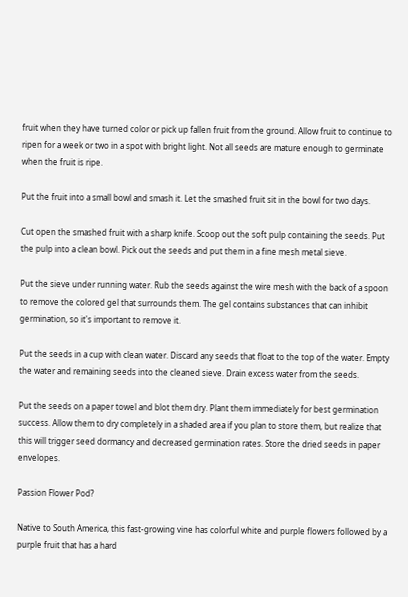fruit when they have turned color or pick up fallen fruit from the ground. Allow fruit to continue to ripen for a week or two in a spot with bright light. Not all seeds are mature enough to germinate when the fruit is ripe.

Put the fruit into a small bowl and smash it. Let the smashed fruit sit in the bowl for two days.

Cut open the smashed fruit with a sharp knife. Scoop out the soft pulp containing the seeds. Put the pulp into a clean bowl. Pick out the seeds and put them in a fine mesh metal sieve.

Put the sieve under running water. Rub the seeds against the wire mesh with the back of a spoon to remove the colored gel that surrounds them. The gel contains substances that can inhibit germination, so it's important to remove it.

Put the seeds in a cup with clean water. Discard any seeds that float to the top of the water. Empty the water and remaining seeds into the cleaned sieve. Drain excess water from the seeds.

Put the seeds on a paper towel and blot them dry. Plant them immediately for best germination success. Allow them to dry completely in a shaded area if you plan to store them, but realize that this will trigger seed dormancy and decreased germination rates. Store the dried seeds in paper envelopes.

Passion Flower Pod?

Native to South America, this fast-growing vine has colorful white and purple flowers followed by a purple fruit that has a hard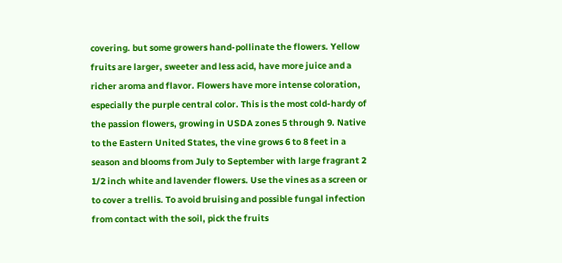covering. but some growers hand-pollinate the flowers. Yellow fruits are larger, sweeter and less acid, have more juice and a richer aroma and flavor. Flowers have more intense coloration, especially the purple central color. This is the most cold-hardy of the passion flowers, growing in USDA zones 5 through 9. Native to the Eastern United States, the vine grows 6 to 8 feet in a season and blooms from July to September with large fragrant 2 1/2 inch white and lavender flowers. Use the vines as a screen or to cover a trellis. To avoid bruising and possible fungal infection from contact with the soil, pick the fruits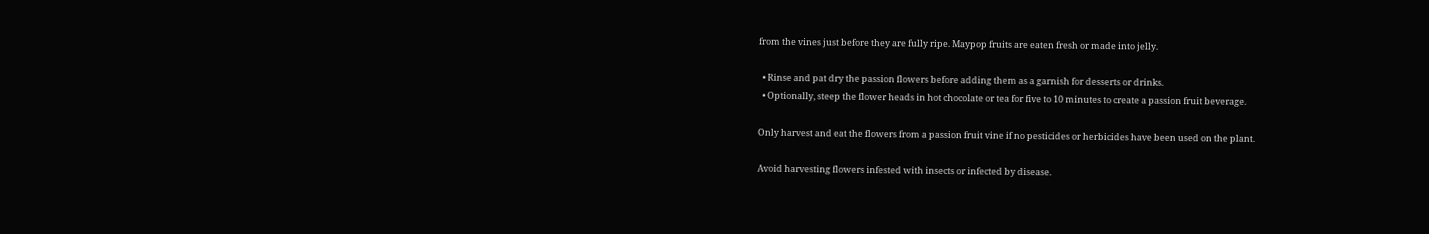from the vines just before they are fully ripe. Maypop fruits are eaten fresh or made into jelly.

  • Rinse and pat dry the passion flowers before adding them as a garnish for desserts or drinks.
  • Optionally, steep the flower heads in hot chocolate or tea for five to 10 minutes to create a passion fruit beverage.

Only harvest and eat the flowers from a passion fruit vine if no pesticides or herbicides have been used on the plant.

Avoid harvesting flowers infested with insects or infected by disease.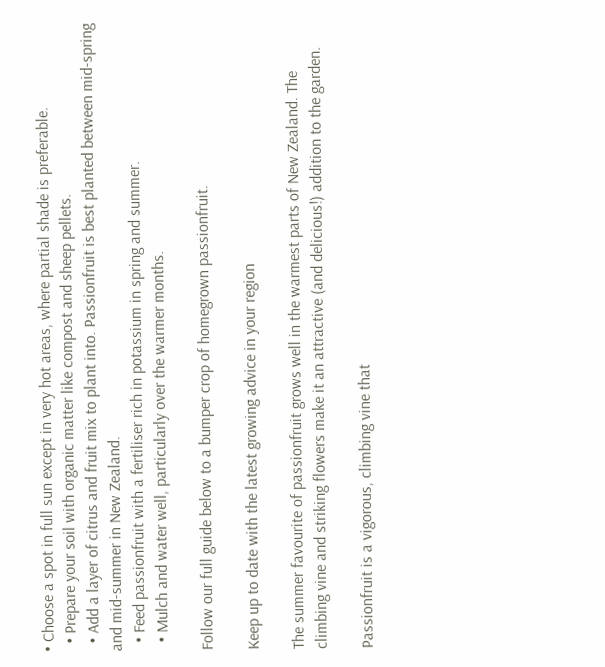• Choose a spot in full sun except in very hot areas, where partial shade is preferable.
  • Prepare your soil with organic matter like compost and sheep pellets.
  • Add a layer of citrus and fruit mix to plant into. Passionfruit is best planted between mid-spring and mid-summer in New Zealand.
  • Feed passionfruit with a fertiliser rich in potassium in spring and summer.
  • Mulch and water well, particularly over the warmer months.

Follow our full guide below to a bumper crop of homegrown passionfruit.

Keep up to date with the latest growing advice in your region

The summer favourite of passionfruit grows well in the warmest parts of New Zealand. The climbing vine and striking flowers make it an attractive (and delicious!) addition to the garden.

Passionfruit is a vigorous, climbing vine that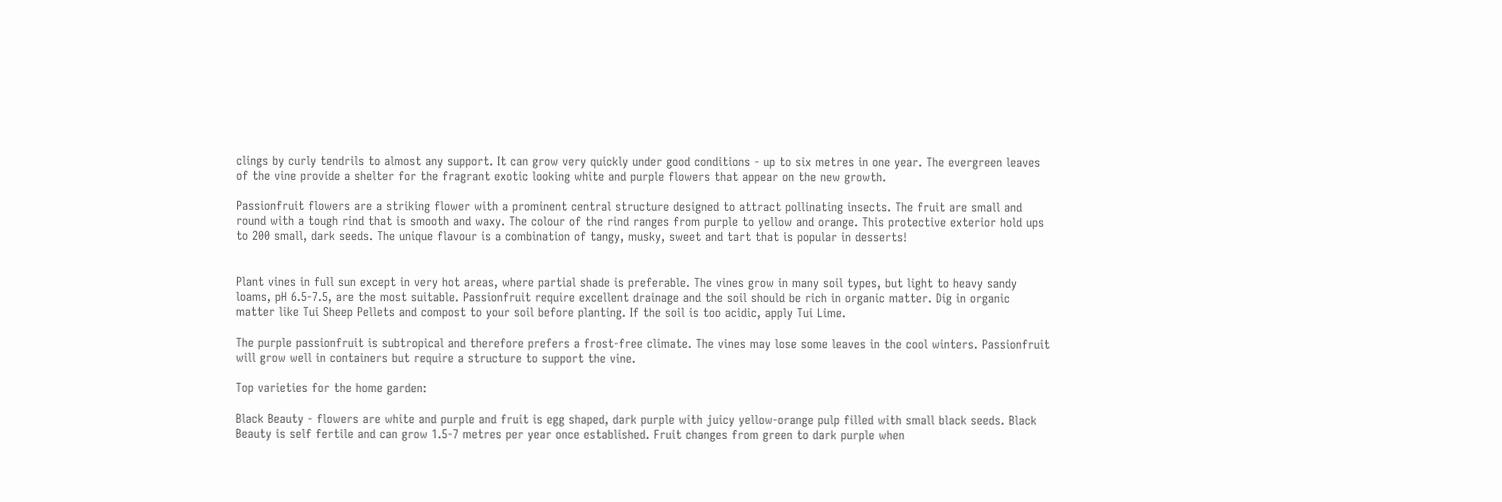clings by curly tendrils to almost any support. It can grow very quickly under good conditions - up to six metres in one year. The evergreen leaves of the vine provide a shelter for the fragrant exotic looking white and purple flowers that appear on the new growth.

Passionfruit flowers are a striking flower with a prominent central structure designed to attract pollinating insects. The fruit are small and round with a tough rind that is smooth and waxy. The colour of the rind ranges from purple to yellow and orange. This protective exterior hold ups to 200 small, dark seeds. The unique flavour is a combination of tangy, musky, sweet and tart that is popular in desserts!


Plant vines in full sun except in very hot areas, where partial shade is preferable. The vines grow in many soil types, but light to heavy sandy loams, pH 6.5-7.5, are the most suitable. Passionfruit require excellent drainage and the soil should be rich in organic matter. Dig in organic matter like Tui Sheep Pellets and compost to your soil before planting. If the soil is too acidic, apply Tui Lime.

The purple passionfruit is subtropical and therefore prefers a frost-free climate. The vines may lose some leaves in the cool winters. Passionfruit will grow well in containers but require a structure to support the vine.

Top varieties for the home garden:

Black Beauty - flowers are white and purple and fruit is egg shaped, dark purple with juicy yellow-orange pulp filled with small black seeds. Black Beauty is self fertile and can grow 1.5-7 metres per year once established. Fruit changes from green to dark purple when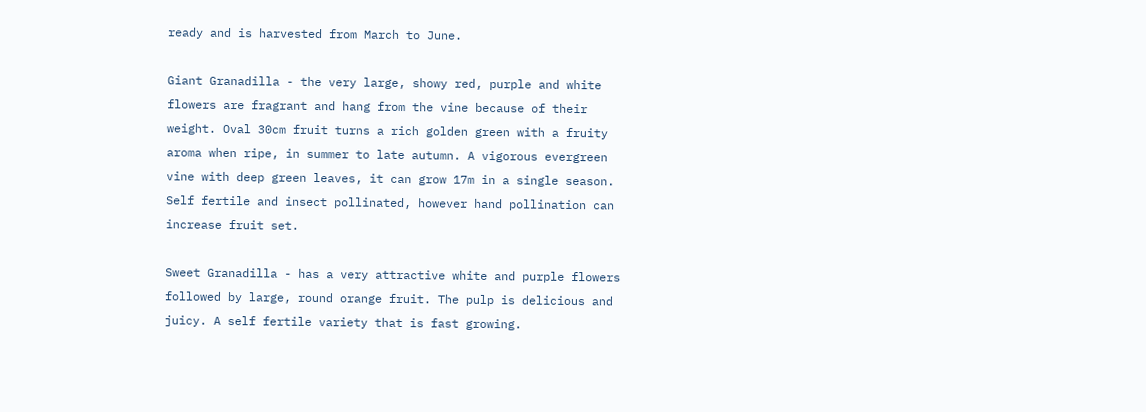ready and is harvested from March to June.

Giant Granadilla - the very large, showy red, purple and white flowers are fragrant and hang from the vine because of their weight. Oval 30cm fruit turns a rich golden green with a fruity aroma when ripe, in summer to late autumn. A vigorous evergreen vine with deep green leaves, it can grow 17m in a single season. Self fertile and insect pollinated, however hand pollination can increase fruit set.

Sweet Granadilla - has a very attractive white and purple flowers followed by large, round orange fruit. The pulp is delicious and juicy. A self fertile variety that is fast growing.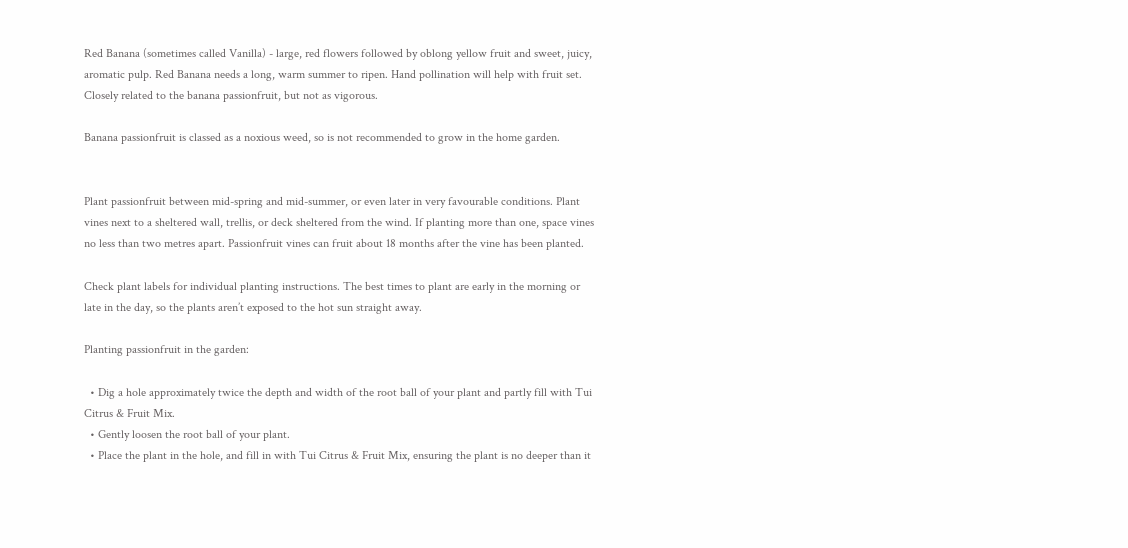Red Banana (sometimes called Vanilla) - large, red flowers followed by oblong yellow fruit and sweet, juicy, aromatic pulp. Red Banana needs a long, warm summer to ripen. Hand pollination will help with fruit set. Closely related to the banana passionfruit, but not as vigorous.

Banana passionfruit is classed as a noxious weed, so is not recommended to grow in the home garden.


Plant passionfruit between mid-spring and mid-summer, or even later in very favourable conditions. Plant vines next to a sheltered wall, trellis, or deck sheltered from the wind. If planting more than one, space vines no less than two metres apart. Passionfruit vines can fruit about 18 months after the vine has been planted.

Check plant labels for individual planting instructions. The best times to plant are early in the morning or late in the day, so the plants aren’t exposed to the hot sun straight away.

Planting passionfruit in the garden:

  • Dig a hole approximately twice the depth and width of the root ball of your plant and partly fill with Tui Citrus & Fruit Mix.
  • Gently loosen the root ball of your plant.
  • Place the plant in the hole, and fill in with Tui Citrus & Fruit Mix, ensuring the plant is no deeper than it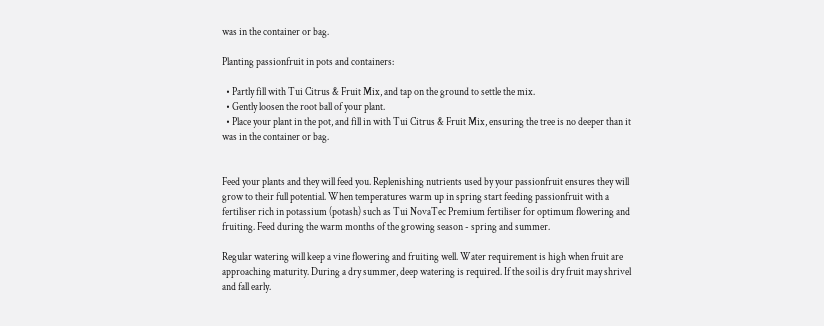was in the container or bag.

Planting passionfruit in pots and containers:

  • Partly fill with Tui Citrus & Fruit Mix, and tap on the ground to settle the mix.
  • Gently loosen the root ball of your plant.
  • Place your plant in the pot, and fill in with Tui Citrus & Fruit Mix, ensuring the tree is no deeper than it was in the container or bag.


Feed your plants and they will feed you. Replenishing nutrients used by your passionfruit ensures they will grow to their full potential. When temperatures warm up in spring start feeding passionfruit with a fertiliser rich in potassium (potash) such as Tui NovaTec Premium fertiliser for optimum flowering and fruiting. Feed during the warm months of the growing season - spring and summer.

Regular watering will keep a vine flowering and fruiting well. Water requirement is high when fruit are approaching maturity. During a dry summer, deep watering is required. If the soil is dry fruit may shrivel and fall early.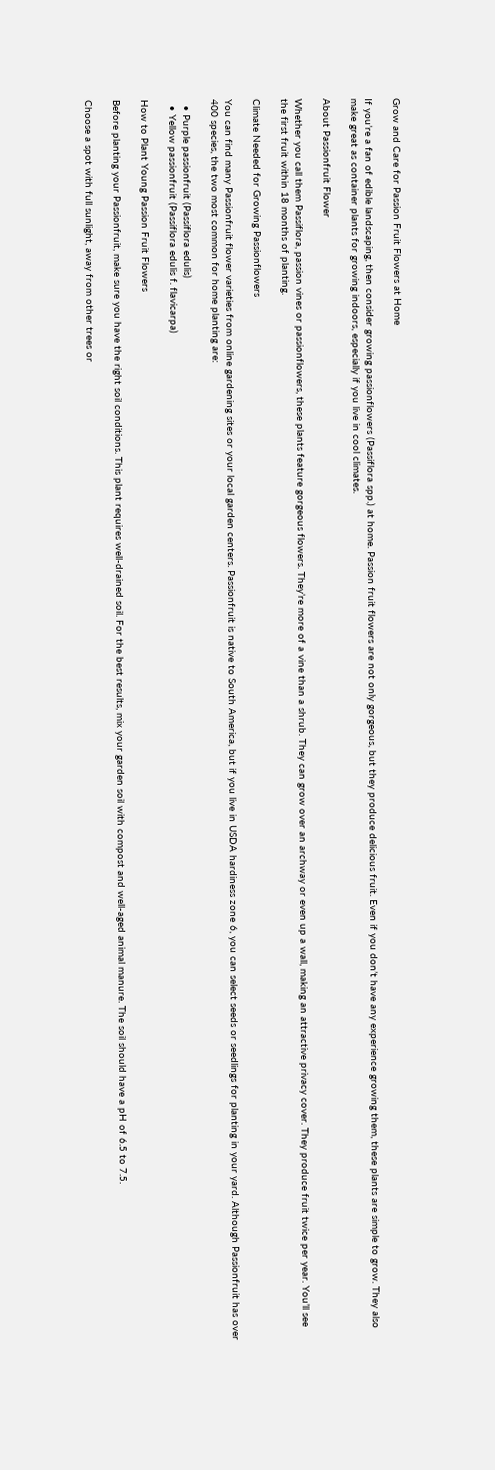Grow and Care for Passion Fruit Flowers at Home

If you’re a fan of edible landscaping, then consider growing passionflowers (Passiflora spp.) at home. Passion fruit flowers are not only gorgeous, but they produce delicious fruit. Even if you don’t have any experience growing them, these plants are simple to grow. They also make great as container plants for growing indoors, especially if you live in cool climates.

About Passionfruit Flower

Whether you call them Passiflora, passion vines or passionflowers, these plants feature gorgeous flowers. They’re more of a vine than a shrub. They can grow over an archway or even up a wall, making an attractive privacy cover. They produce fruit twice per year. You’ll see the first fruit within 18 months of planting.

Climate Needed for Growing Passionflowers

You can find many Passionfruit flower varieties from online gardening sites or your local garden centers. Passionfruit is native to South America, but if you live in USDA hardiness zone 6, you can select seeds or seedlings for planting in your yard. Although Passionfruit has over 400 species, the two most common for home planting are:

  • Purple passionfruit (Passiflora edulis)
  • Yellow passionfruit (Passiflora edulis f. flavicarpa)

How to Plant Young Passion Fruit Flowers

Before planting your Passionfruit, make sure you have the right soil conditions. This plant requires well-drained soil. For the best results, mix your garden soil with compost and well-aged animal manure. The soil should have a pH of 6.5 to 7.5.

Choose a spot with full sunlight, away from other trees or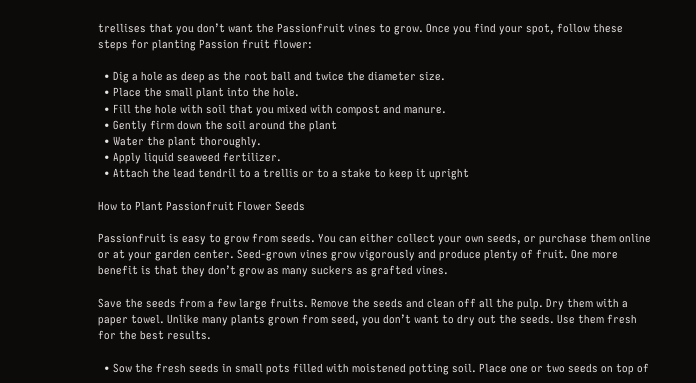trellises that you don’t want the Passionfruit vines to grow. Once you find your spot, follow these steps for planting Passion fruit flower:

  • Dig a hole as deep as the root ball and twice the diameter size.
  • Place the small plant into the hole.
  • Fill the hole with soil that you mixed with compost and manure.
  • Gently firm down the soil around the plant
  • Water the plant thoroughly.
  • Apply liquid seaweed fertilizer.
  • Attach the lead tendril to a trellis or to a stake to keep it upright

How to Plant Passionfruit Flower Seeds

Passionfruit is easy to grow from seeds. You can either collect your own seeds, or purchase them online or at your garden center. Seed-grown vines grow vigorously and produce plenty of fruit. One more benefit is that they don’t grow as many suckers as grafted vines.

Save the seeds from a few large fruits. Remove the seeds and clean off all the pulp. Dry them with a paper towel. Unlike many plants grown from seed, you don’t want to dry out the seeds. Use them fresh for the best results.

  • Sow the fresh seeds in small pots filled with moistened potting soil. Place one or two seeds on top of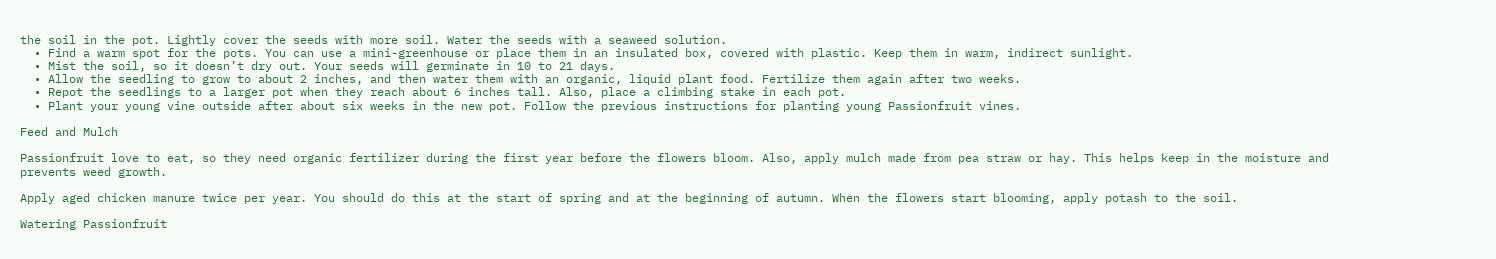the soil in the pot. Lightly cover the seeds with more soil. Water the seeds with a seaweed solution.
  • Find a warm spot for the pots. You can use a mini-greenhouse or place them in an insulated box, covered with plastic. Keep them in warm, indirect sunlight.
  • Mist the soil, so it doesn’t dry out. Your seeds will germinate in 10 to 21 days.
  • Allow the seedling to grow to about 2 inches, and then water them with an organic, liquid plant food. Fertilize them again after two weeks.
  • Repot the seedlings to a larger pot when they reach about 6 inches tall. Also, place a climbing stake in each pot.
  • Plant your young vine outside after about six weeks in the new pot. Follow the previous instructions for planting young Passionfruit vines.

Feed and Mulch

Passionfruit love to eat, so they need organic fertilizer during the first year before the flowers bloom. Also, apply mulch made from pea straw or hay. This helps keep in the moisture and prevents weed growth.

Apply aged chicken manure twice per year. You should do this at the start of spring and at the beginning of autumn. When the flowers start blooming, apply potash to the soil.

Watering Passionfruit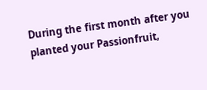During the first month after you planted your Passionfruit,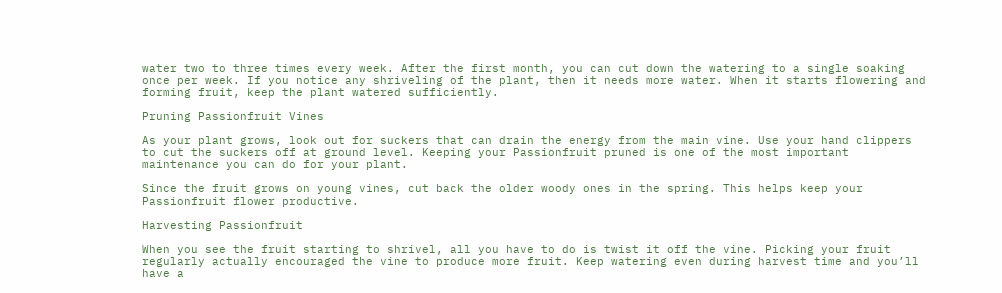water two to three times every week. After the first month, you can cut down the watering to a single soaking once per week. If you notice any shriveling of the plant, then it needs more water. When it starts flowering and forming fruit, keep the plant watered sufficiently.

Pruning Passionfruit Vines

As your plant grows, look out for suckers that can drain the energy from the main vine. Use your hand clippers to cut the suckers off at ground level. Keeping your Passionfruit pruned is one of the most important maintenance you can do for your plant.

Since the fruit grows on young vines, cut back the older woody ones in the spring. This helps keep your Passionfruit flower productive.

Harvesting Passionfruit

When you see the fruit starting to shrivel, all you have to do is twist it off the vine. Picking your fruit regularly actually encouraged the vine to produce more fruit. Keep watering even during harvest time and you’ll have a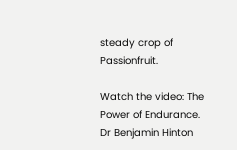steady crop of Passionfruit.

Watch the video: The Power of Endurance. Dr Benjamin Hinton